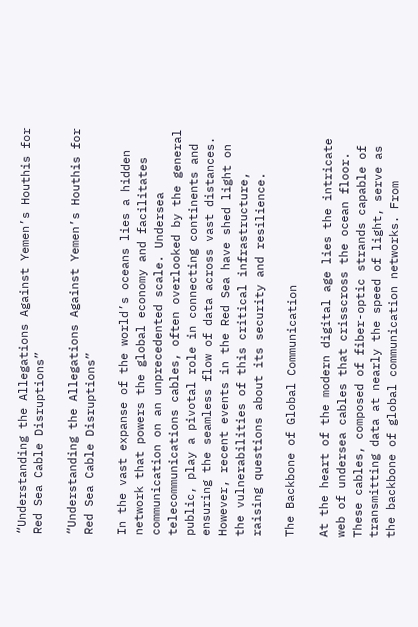“Understanding the Allegations Against Yemen’s Houthis for Red Sea Cable Disruptions”

“Understanding the Allegations Against Yemen’s Houthis for Red Sea Cable Disruptions”

In the vast expanse of the world’s oceans lies a hidden network that powers the global economy and facilitates communication on an unprecedented scale. Undersea telecommunications cables, often overlooked by the general public, play a pivotal role in connecting continents and ensuring the seamless flow of data across vast distances. However, recent events in the Red Sea have shed light on the vulnerabilities of this critical infrastructure, raising questions about its security and resilience.

The Backbone of Global Communication

At the heart of the modern digital age lies the intricate web of undersea cables that crisscross the ocean floor. These cables, composed of fiber-optic strands capable of transmitting data at nearly the speed of light, serve as the backbone of global communication networks. From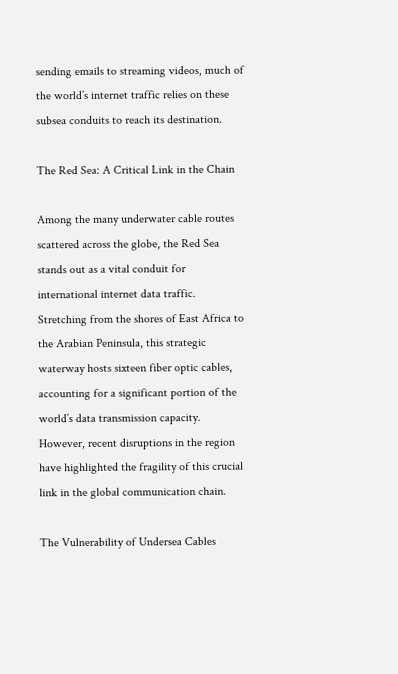sending emails to streaming videos, much of the world’s internet traffic relies on these subsea conduits to reach its destination.

The Red Sea: A Critical Link in the Chain

Among the many underwater cable routes scattered across the globe, the Red Sea stands out as a vital conduit for international internet data traffic. Stretching from the shores of East Africa to the Arabian Peninsula, this strategic waterway hosts sixteen fiber optic cables, accounting for a significant portion of the world’s data transmission capacity. However, recent disruptions in the region have highlighted the fragility of this crucial link in the global communication chain.

The Vulnerability of Undersea Cables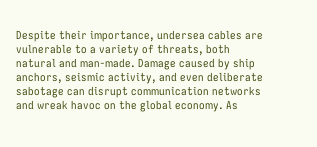Despite their importance, undersea cables are vulnerable to a variety of threats, both natural and man-made. Damage caused by ship anchors, seismic activity, and even deliberate sabotage can disrupt communication networks and wreak havoc on the global economy. As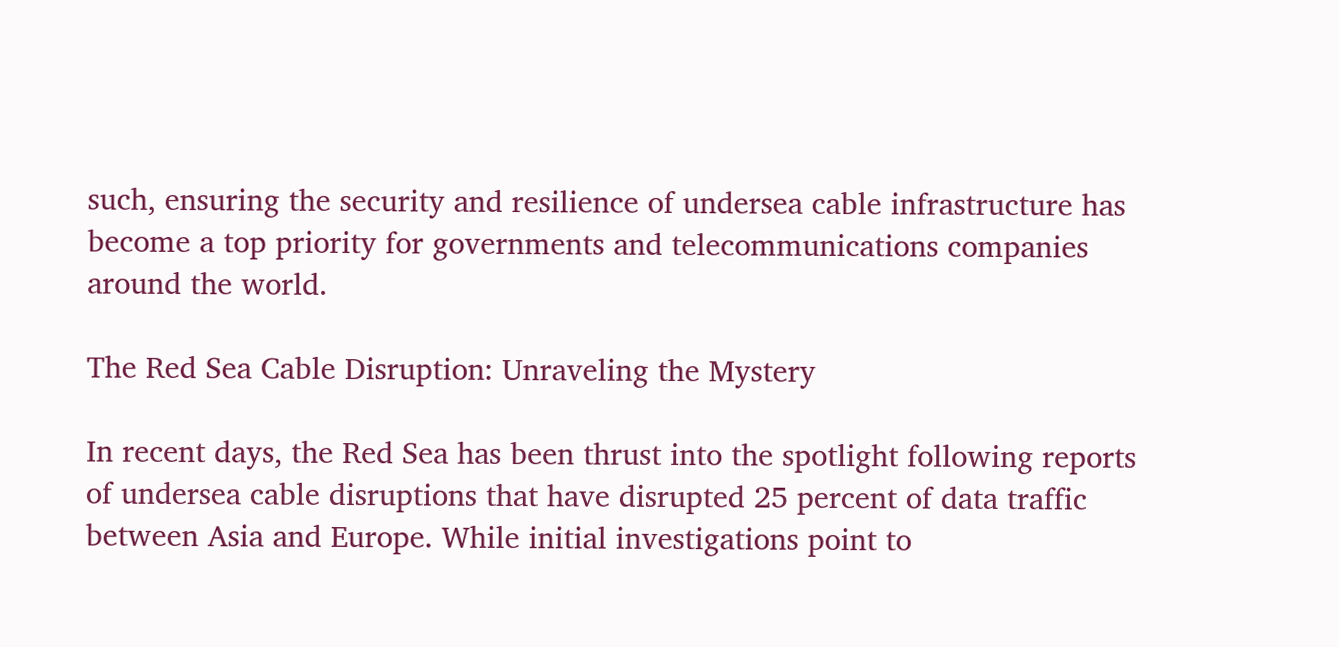such, ensuring the security and resilience of undersea cable infrastructure has become a top priority for governments and telecommunications companies around the world.

The Red Sea Cable Disruption: Unraveling the Mystery

In recent days, the Red Sea has been thrust into the spotlight following reports of undersea cable disruptions that have disrupted 25 percent of data traffic between Asia and Europe. While initial investigations point to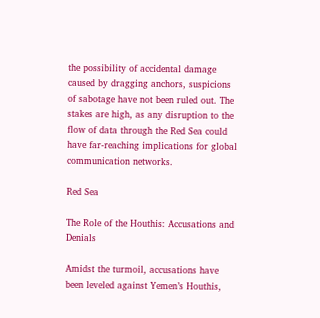the possibility of accidental damage caused by dragging anchors, suspicions of sabotage have not been ruled out. The stakes are high, as any disruption to the flow of data through the Red Sea could have far-reaching implications for global communication networks.

Red Sea

The Role of the Houthis: Accusations and Denials

Amidst the turmoil, accusations have been leveled against Yemen’s Houthis,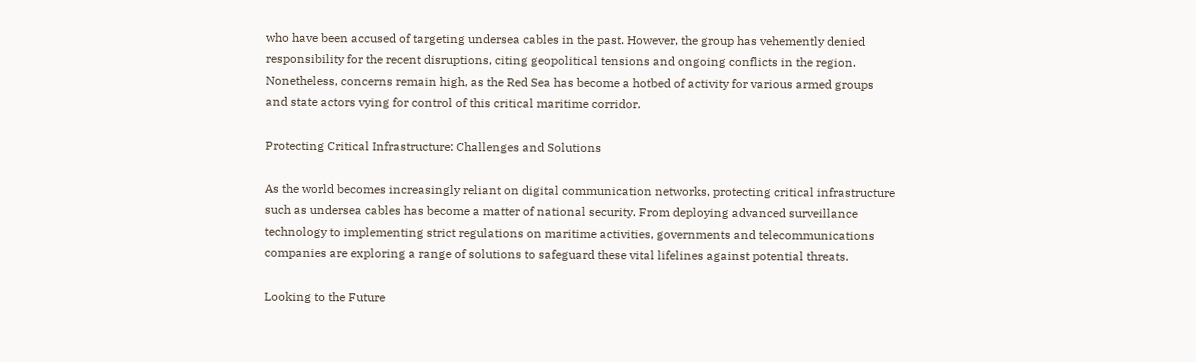who have been accused of targeting undersea cables in the past. However, the group has vehemently denied responsibility for the recent disruptions, citing geopolitical tensions and ongoing conflicts in the region. Nonetheless, concerns remain high, as the Red Sea has become a hotbed of activity for various armed groups and state actors vying for control of this critical maritime corridor.

Protecting Critical Infrastructure: Challenges and Solutions

As the world becomes increasingly reliant on digital communication networks, protecting critical infrastructure such as undersea cables has become a matter of national security. From deploying advanced surveillance technology to implementing strict regulations on maritime activities, governments and telecommunications companies are exploring a range of solutions to safeguard these vital lifelines against potential threats.

Looking to the Future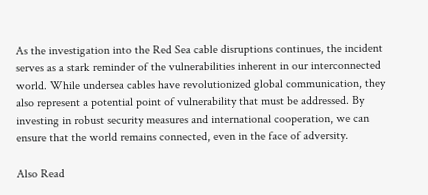As the investigation into the Red Sea cable disruptions continues, the incident serves as a stark reminder of the vulnerabilities inherent in our interconnected world. While undersea cables have revolutionized global communication, they also represent a potential point of vulnerability that must be addressed. By investing in robust security measures and international cooperation, we can ensure that the world remains connected, even in the face of adversity.

Also Read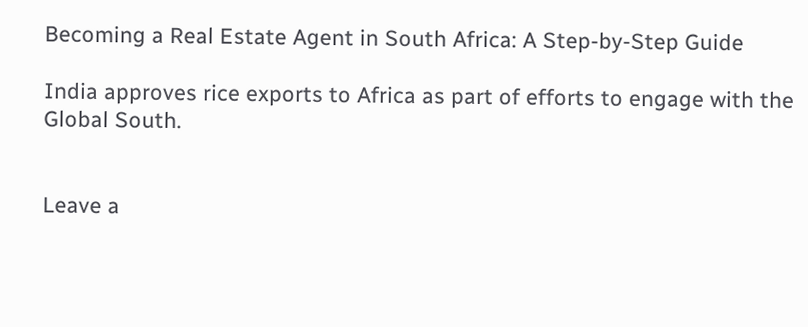Becoming a Real Estate Agent in South Africa: A Step-by-Step Guide

India approves rice exports to Africa as part of efforts to engage with the Global South.


Leave a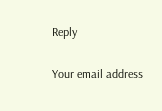Reply

Your email address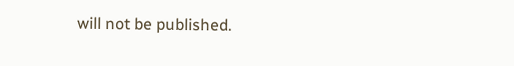will not be published.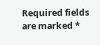Required fields are marked *